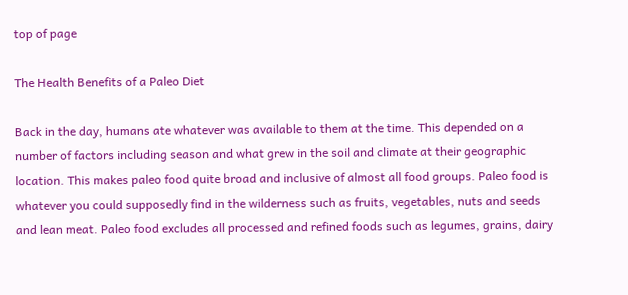top of page

The Health Benefits of a Paleo Diet

Back in the day, humans ate whatever was available to them at the time. This depended on a number of factors including season and what grew in the soil and climate at their geographic location. This makes paleo food quite broad and inclusive of almost all food groups. Paleo food is whatever you could supposedly find in the wilderness such as fruits, vegetables, nuts and seeds and lean meat. Paleo food excludes all processed and refined foods such as legumes, grains, dairy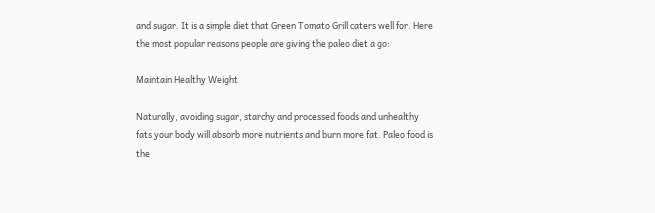and sugar. It is a simple diet that Green Tomato Grill caters well for. Here the most popular reasons people are giving the paleo diet a go:

Maintain Healthy Weight

Naturally, avoiding sugar, starchy and processed foods and unhealthy fats your body will absorb more nutrients and burn more fat. Paleo food is the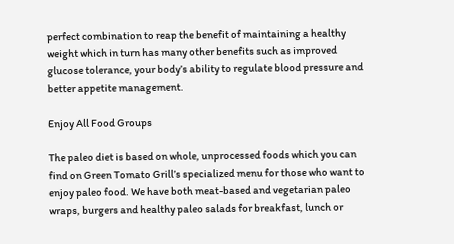perfect combination to reap the benefit of maintaining a healthy weight which in turn has many other benefits such as improved glucose tolerance, your body’s ability to regulate blood pressure and better appetite management.

Enjoy All Food Groups

The paleo diet is based on whole, unprocessed foods which you can find on Green Tomato Grill’s specialized menu for those who want to enjoy paleo food. We have both meat-based and vegetarian paleo wraps, burgers and healthy paleo salads for breakfast, lunch or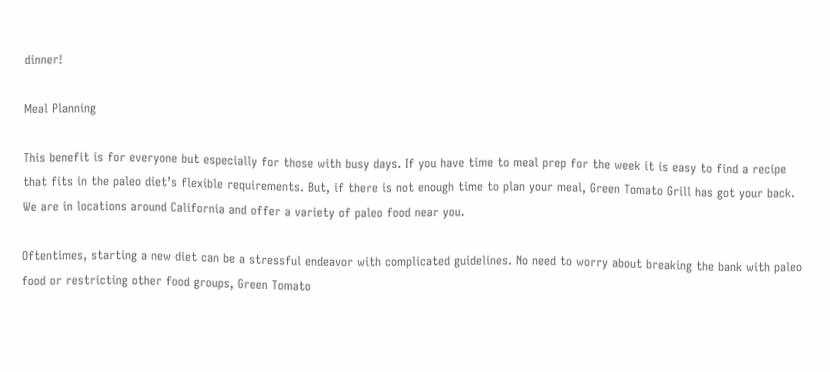dinner!

Meal Planning

This benefit is for everyone but especially for those with busy days. If you have time to meal prep for the week it is easy to find a recipe that fits in the paleo diet’s flexible requirements. But, if there is not enough time to plan your meal, Green Tomato Grill has got your back. We are in locations around California and offer a variety of paleo food near you.

Oftentimes, starting a new diet can be a stressful endeavor with complicated guidelines. No need to worry about breaking the bank with paleo food or restricting other food groups, Green Tomato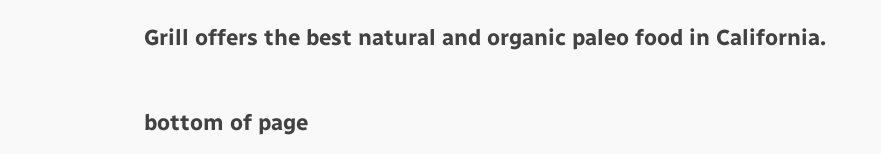Grill offers the best natural and organic paleo food in California.


bottom of page